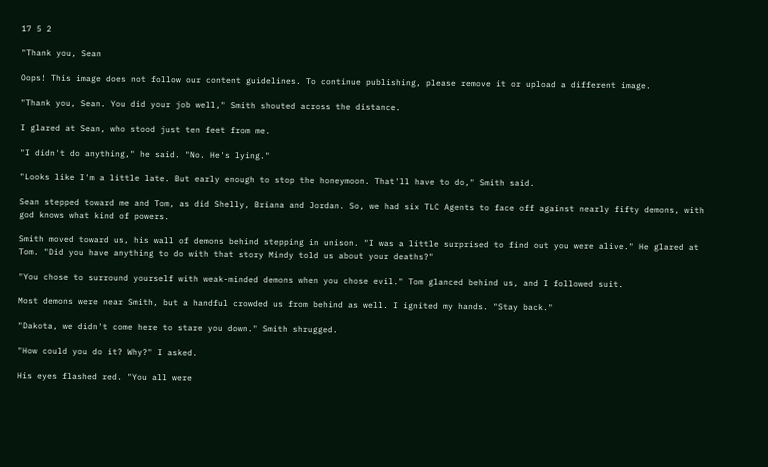17 5 2

"Thank you, Sean

Oops! This image does not follow our content guidelines. To continue publishing, please remove it or upload a different image.

"Thank you, Sean. You did your job well," Smith shouted across the distance.

I glared at Sean, who stood just ten feet from me.

"I didn't do anything," he said. "No. He's lying."

"Looks like I'm a little late. But early enough to stop the honeymoon. That'll have to do," Smith said.

Sean stepped toward me and Tom, as did Shelly, Briana and Jordan. So, we had six TLC Agents to face off against nearly fifty demons, with god knows what kind of powers.

Smith moved toward us, his wall of demons behind stepping in unison. "I was a little surprised to find out you were alive." He glared at Tom. "Did you have anything to do with that story Mindy told us about your deaths?"

"You chose to surround yourself with weak-minded demons when you chose evil." Tom glanced behind us, and I followed suit.

Most demons were near Smith, but a handful crowded us from behind as well. I ignited my hands. "Stay back."

"Dakota, we didn't come here to stare you down." Smith shrugged.

"How could you do it? Why?" I asked.

His eyes flashed red. "You all were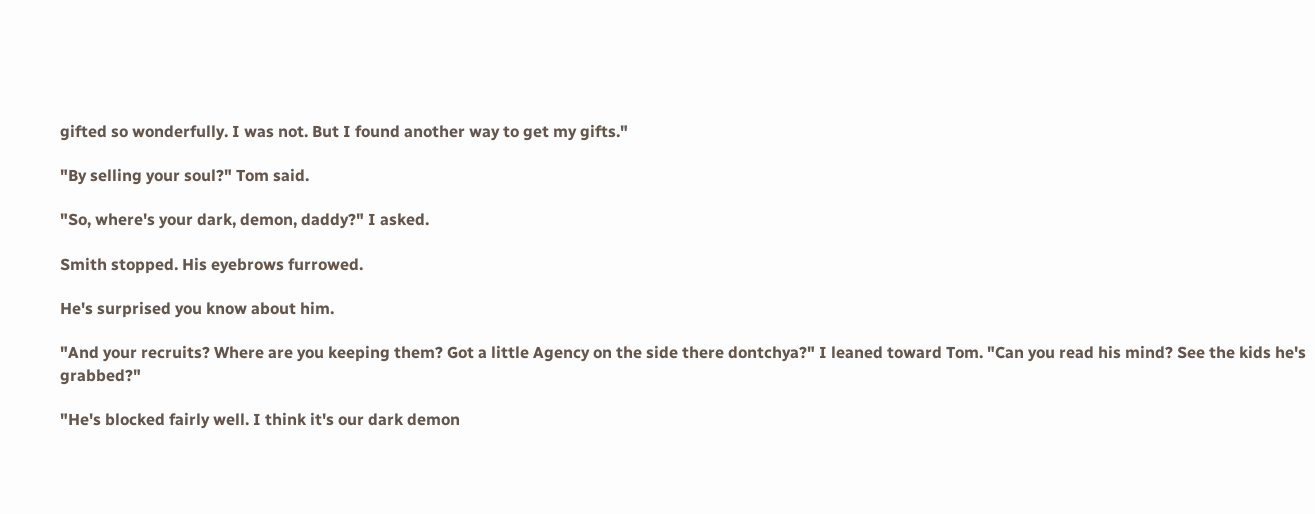gifted so wonderfully. I was not. But I found another way to get my gifts."

"By selling your soul?" Tom said.

"So, where's your dark, demon, daddy?" I asked.

Smith stopped. His eyebrows furrowed.

He's surprised you know about him.

"And your recruits? Where are you keeping them? Got a little Agency on the side there dontchya?" I leaned toward Tom. "Can you read his mind? See the kids he's grabbed?"

"He's blocked fairly well. I think it's our dark demon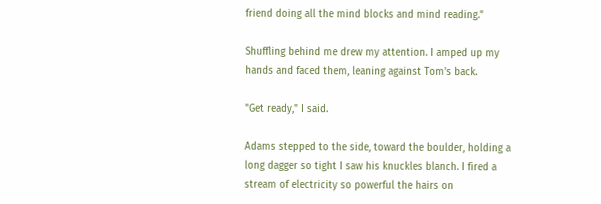friend doing all the mind blocks and mind reading."

Shuffling behind me drew my attention. I amped up my hands and faced them, leaning against Tom's back.

"Get ready," I said.

Adams stepped to the side, toward the boulder, holding a long dagger so tight I saw his knuckles blanch. I fired a stream of electricity so powerful the hairs on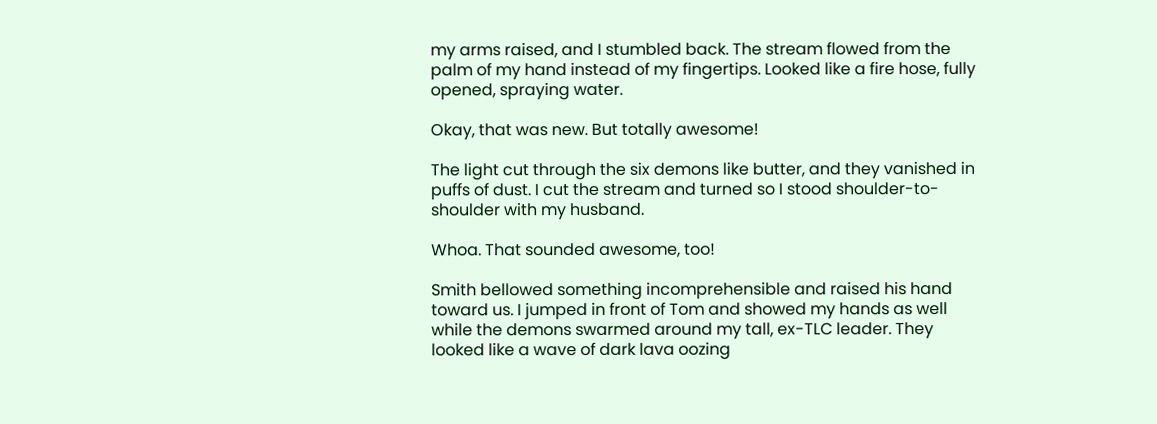my arms raised, and I stumbled back. The stream flowed from the palm of my hand instead of my fingertips. Looked like a fire hose, fully opened, spraying water.

Okay, that was new. But totally awesome!

The light cut through the six demons like butter, and they vanished in puffs of dust. I cut the stream and turned so I stood shoulder-to-shoulder with my husband.

Whoa. That sounded awesome, too!

Smith bellowed something incomprehensible and raised his hand toward us. I jumped in front of Tom and showed my hands as well while the demons swarmed around my tall, ex-TLC leader. They looked like a wave of dark lava oozing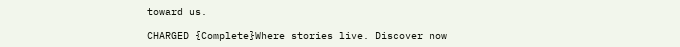toward us.

CHARGED {Complete}Where stories live. Discover now